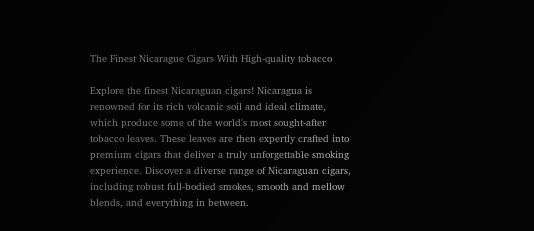The Finest Nicarague Cigars With High-quality tobacco

Explore the finest Nicaraguan cigars! Nicaragua is renowned for its rich volcanic soil and ideal climate, which produce some of the world's most sought-after tobacco leaves. These leaves are then expertly crafted into premium cigars that deliver a truly unforgettable smoking experience. Discover a diverse range of Nicaraguan cigars, including robust full-bodied smokes, smooth and mellow blends, and everything in between.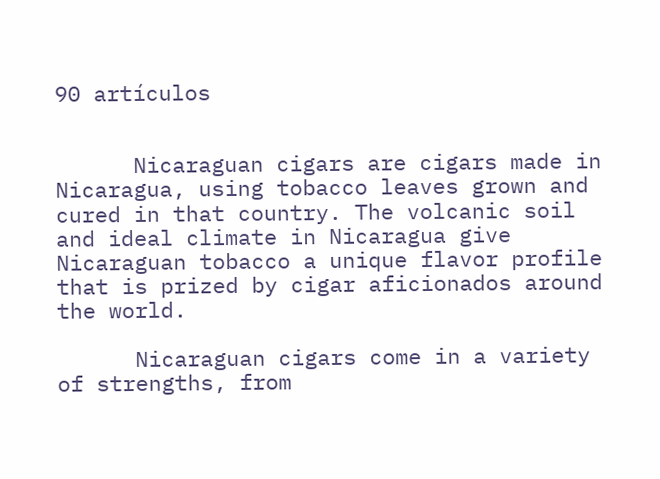90 artículos


      Nicaraguan cigars are cigars made in Nicaragua, using tobacco leaves grown and cured in that country. The volcanic soil and ideal climate in Nicaragua give Nicaraguan tobacco a unique flavor profile that is prized by cigar aficionados around the world.

      Nicaraguan cigars come in a variety of strengths, from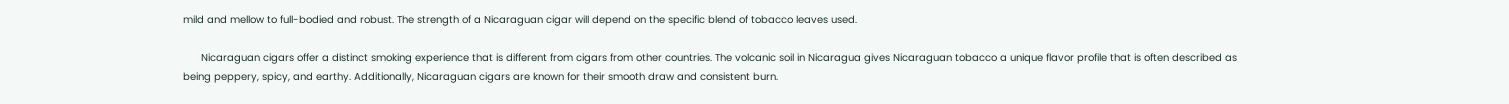mild and mellow to full-bodied and robust. The strength of a Nicaraguan cigar will depend on the specific blend of tobacco leaves used.

      Nicaraguan cigars offer a distinct smoking experience that is different from cigars from other countries. The volcanic soil in Nicaragua gives Nicaraguan tobacco a unique flavor profile that is often described as being peppery, spicy, and earthy. Additionally, Nicaraguan cigars are known for their smooth draw and consistent burn.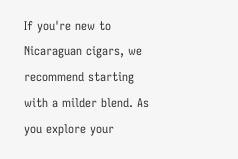If you're new to Nicaraguan cigars, we recommend starting with a milder blend. As you explore your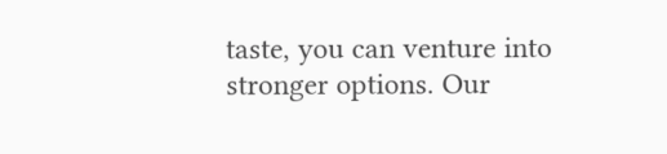taste, you can venture into stronger options. Our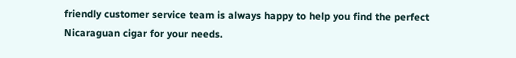friendly customer service team is always happy to help you find the perfect Nicaraguan cigar for your needs.